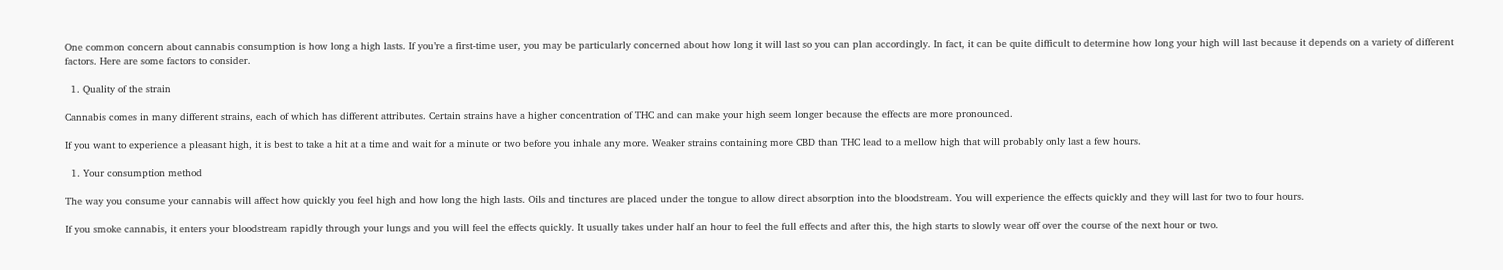One common concern about cannabis consumption is how long a high lasts. If you’re a first-time user, you may be particularly concerned about how long it will last so you can plan accordingly. In fact, it can be quite difficult to determine how long your high will last because it depends on a variety of different factors. Here are some factors to consider.

  1. Quality of the strain

Cannabis comes in many different strains, each of which has different attributes. Certain strains have a higher concentration of THC and can make your high seem longer because the effects are more pronounced.

If you want to experience a pleasant high, it is best to take a hit at a time and wait for a minute or two before you inhale any more. Weaker strains containing more CBD than THC lead to a mellow high that will probably only last a few hours.

  1. Your consumption method

The way you consume your cannabis will affect how quickly you feel high and how long the high lasts. Oils and tinctures are placed under the tongue to allow direct absorption into the bloodstream. You will experience the effects quickly and they will last for two to four hours.

If you smoke cannabis, it enters your bloodstream rapidly through your lungs and you will feel the effects quickly. It usually takes under half an hour to feel the full effects and after this, the high starts to slowly wear off over the course of the next hour or two.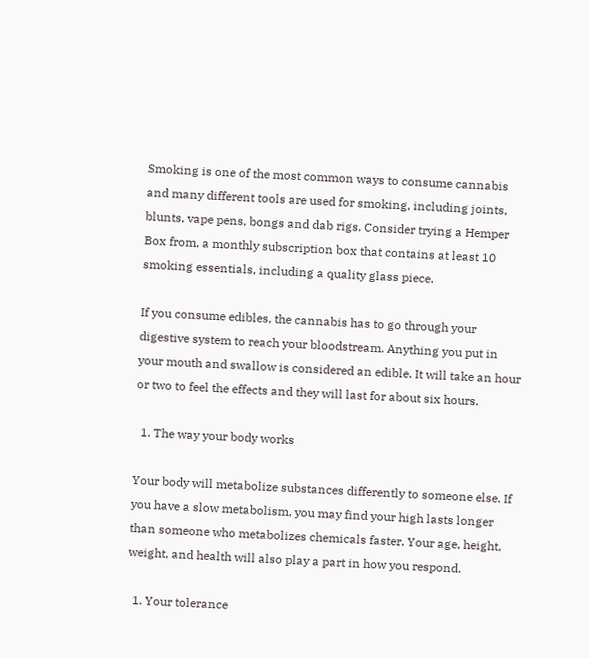Smoking is one of the most common ways to consume cannabis and many different tools are used for smoking, including joints, blunts, vape pens, bongs and dab rigs. Consider trying a Hemper Box from, a monthly subscription box that contains at least 10 smoking essentials, including a quality glass piece.

If you consume edibles, the cannabis has to go through your digestive system to reach your bloodstream. Anything you put in your mouth and swallow is considered an edible. It will take an hour or two to feel the effects and they will last for about six hours.

  1. The way your body works

Your body will metabolize substances differently to someone else. If you have a slow metabolism, you may find your high lasts longer than someone who metabolizes chemicals faster. Your age, height, weight, and health will also play a part in how you respond.

  1. Your tolerance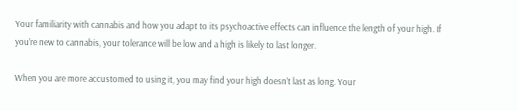Your familiarity with cannabis and how you adapt to its psychoactive effects can influence the length of your high. If you’re new to cannabis, your tolerance will be low and a high is likely to last longer.

When you are more accustomed to using it, you may find your high doesn’t last as long. Your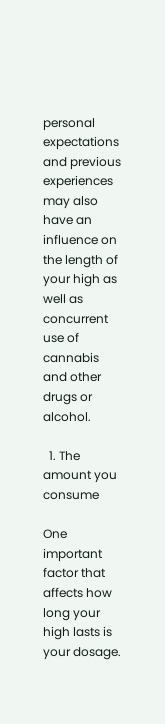personal expectations and previous experiences may also have an influence on the length of your high as well as concurrent use of cannabis and other drugs or alcohol.

  1. The amount you consume

One important factor that affects how long your high lasts is your dosage.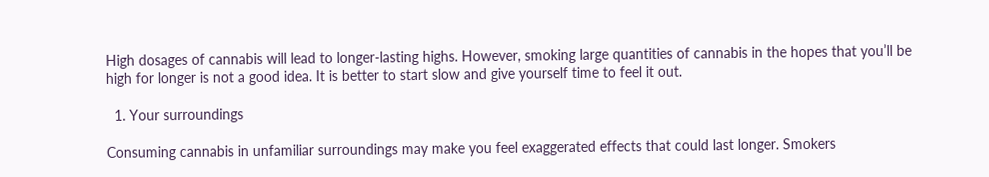High dosages of cannabis will lead to longer-lasting highs. However, smoking large quantities of cannabis in the hopes that you’ll be high for longer is not a good idea. It is better to start slow and give yourself time to feel it out.

  1. Your surroundings

Consuming cannabis in unfamiliar surroundings may make you feel exaggerated effects that could last longer. Smokers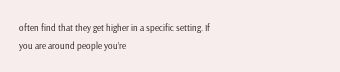often find that they get higher in a specific setting. If you are around people you’re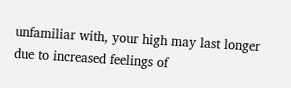unfamiliar with, your high may last longer due to increased feelings of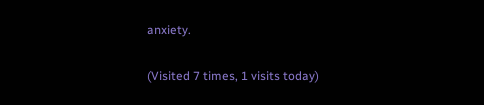anxiety.

(Visited 7 times, 1 visits today)